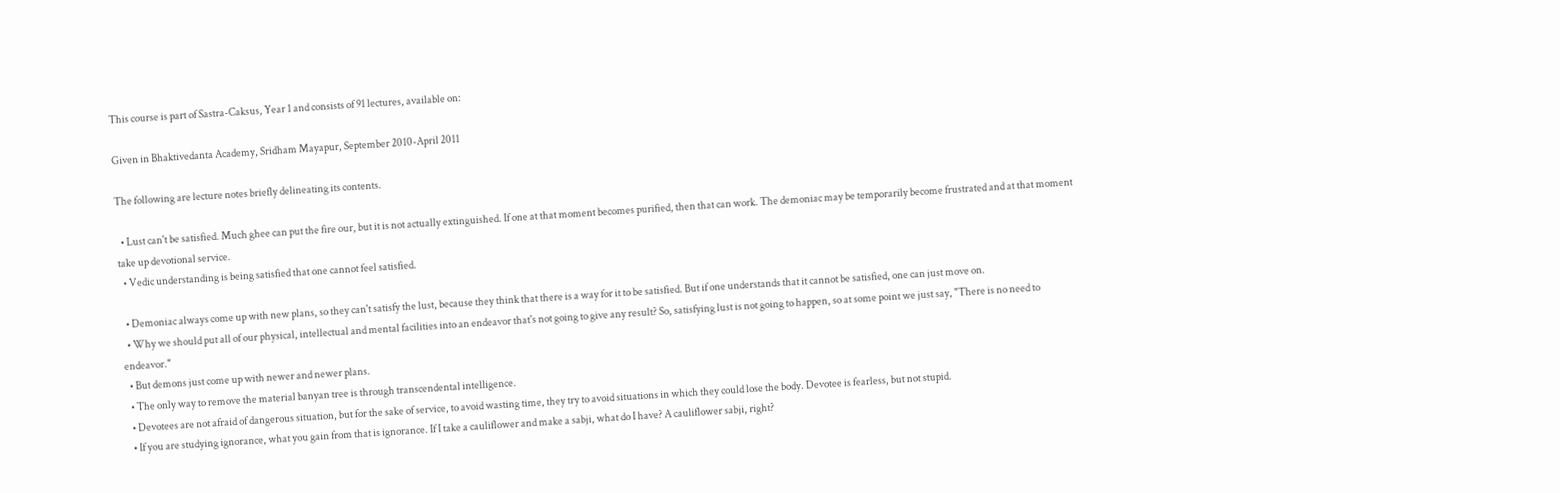This course is part of Sastra-Caksus, Year 1 and consists of 91 lectures, available on:

Given in Bhaktivedanta Academy, Sridham Mayapur, September 2010-April 2011

The following are lecture notes briefly delineating its contents.

  • Lust can't be satisfied. Much ghee can put the fire our, but it is not actually extinguished. If one at that moment becomes purified, then that can work. The demoniac may be temporarily become frustrated and at that moment take up devotional service.
  • Vedic understanding is being satisfied that one cannot feel satisfied.

  • Demoniac always come up with new plans, so they can't satisfy the lust, because they think that there is a way for it to be satisfied. But if one understands that it cannot be satisfied, one can just move on.
  • Why we should put all of our physical, intellectual and mental facilities into an endeavor that's not going to give any result? So, satisfying lust is not going to happen, so at some point we just say, "There is no need to endeavor."
  • But demons just come up with newer and newer plans.
  • The only way to remove the material banyan tree is through transcendental intelligence.
  • Devotees are not afraid of dangerous situation, but for the sake of service, to avoid wasting time, they try to avoid situations in which they could lose the body. Devotee is fearless, but not stupid.
  • If you are studying ignorance, what you gain from that is ignorance. If I take a cauliflower and make a sabji, what do I have? A cauliflower sabji, right?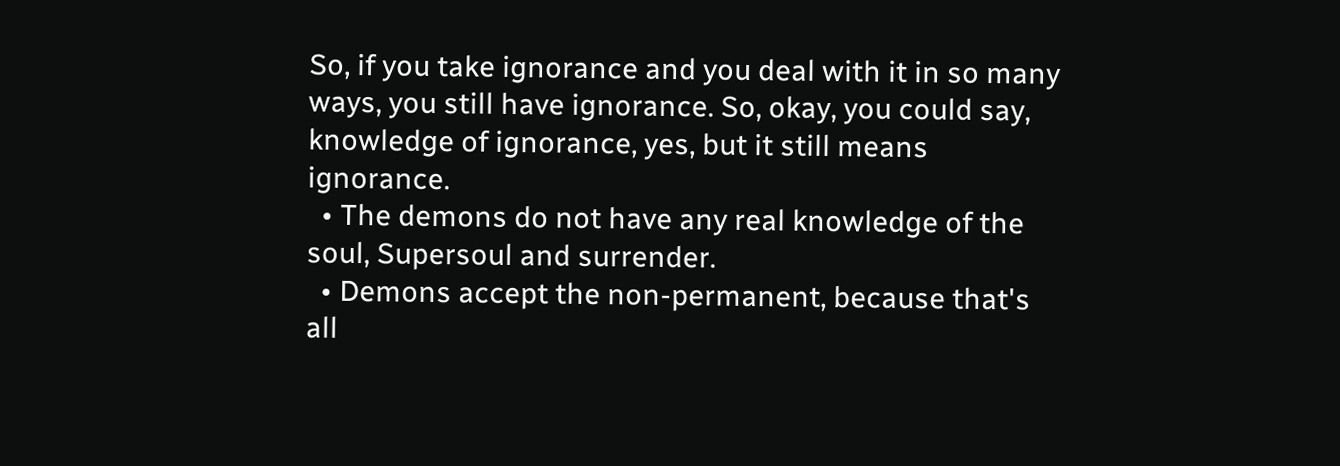So, if you take ignorance and you deal with it in so many ways, you still have ignorance. So, okay, you could say, knowledge of ignorance, yes, but it still means ignorance.
  • The demons do not have any real knowledge of the soul, Supersoul and surrender.
  • Demons accept the non-permanent, because that's all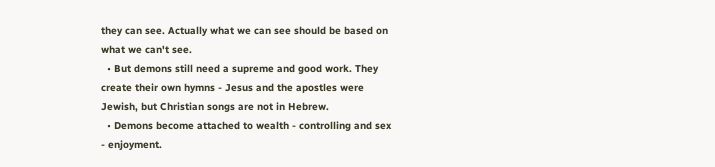they can see. Actually what we can see should be based on what we can't see.
  • But demons still need a supreme and good work. They create their own hymns - Jesus and the apostles were Jewish, but Christian songs are not in Hebrew.
  • Demons become attached to wealth - controlling and sex - enjoyment.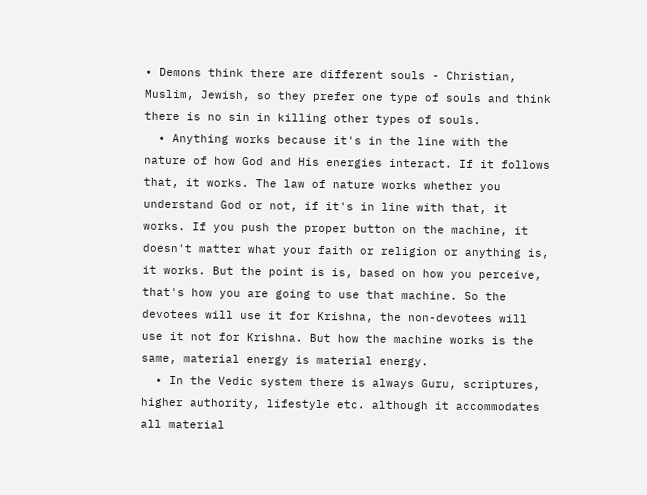• Demons think there are different souls - Christian, Muslim, Jewish, so they prefer one type of souls and think there is no sin in killing other types of souls.
  • Anything works because it's in the line with the nature of how God and His energies interact. If it follows that, it works. The law of nature works whether you understand God or not, if it's in line with that, it works. If you push the proper button on the machine, it doesn't matter what your faith or religion or anything is, it works. But the point is is, based on how you perceive, that's how you are going to use that machine. So the devotees will use it for Krishna, the non-devotees will use it not for Krishna. But how the machine works is the same, material energy is material energy.
  • In the Vedic system there is always Guru, scriptures, higher authority, lifestyle etc. although it accommodates all material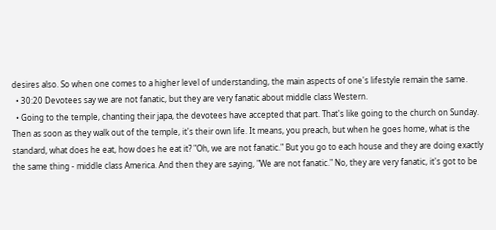desires also. So when one comes to a higher level of understanding, the main aspects of one's lifestyle remain the same.
  • 30:20 Devotees say we are not fanatic, but they are very fanatic about middle class Western.
  • Going to the temple, chanting their japa, the devotees have accepted that part. That's like going to the church on Sunday. Then as soon as they walk out of the temple, it's their own life. It means, you preach, but when he goes home, what is the standard, what does he eat, how does he eat it? "Oh, we are not fanatic." But you go to each house and they are doing exactly the same thing - middle class America. And then they are saying, "We are not fanatic." No, they are very fanatic, it's got to be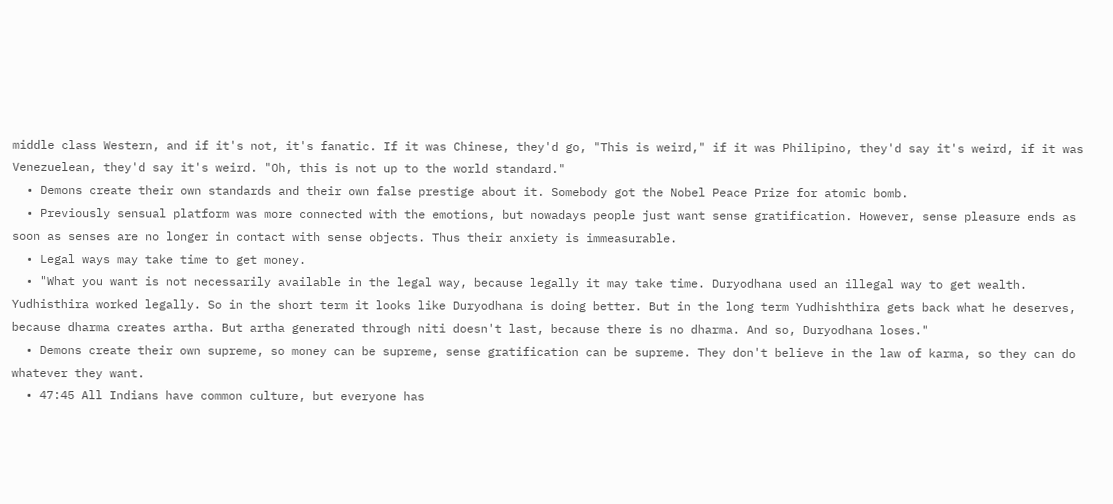middle class Western, and if it's not, it's fanatic. If it was Chinese, they'd go, "This is weird," if it was Philipino, they'd say it's weird, if it was Venezuelean, they'd say it's weird. "Oh, this is not up to the world standard."
  • Demons create their own standards and their own false prestige about it. Somebody got the Nobel Peace Prize for atomic bomb.
  • Previously sensual platform was more connected with the emotions, but nowadays people just want sense gratification. However, sense pleasure ends as soon as senses are no longer in contact with sense objects. Thus their anxiety is immeasurable.
  • Legal ways may take time to get money.
  • "What you want is not necessarily available in the legal way, because legally it may take time. Duryodhana used an illegal way to get wealth. Yudhisthira worked legally. So in the short term it looks like Duryodhana is doing better. But in the long term Yudhishthira gets back what he deserves, because dharma creates artha. But artha generated through niti doesn't last, because there is no dharma. And so, Duryodhana loses."
  • Demons create their own supreme, so money can be supreme, sense gratification can be supreme. They don't believe in the law of karma, so they can do whatever they want.
  • 47:45 All Indians have common culture, but everyone has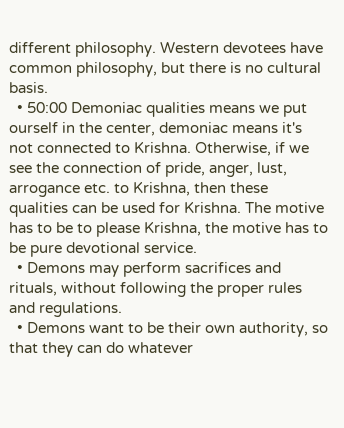different philosophy. Western devotees have common philosophy, but there is no cultural basis.
  • 50:00 Demoniac qualities means we put ourself in the center, demoniac means it's not connected to Krishna. Otherwise, if we see the connection of pride, anger, lust, arrogance etc. to Krishna, then these qualities can be used for Krishna. The motive has to be to please Krishna, the motive has to be pure devotional service.
  • Demons may perform sacrifices and rituals, without following the proper rules and regulations.
  • Demons want to be their own authority, so that they can do whatever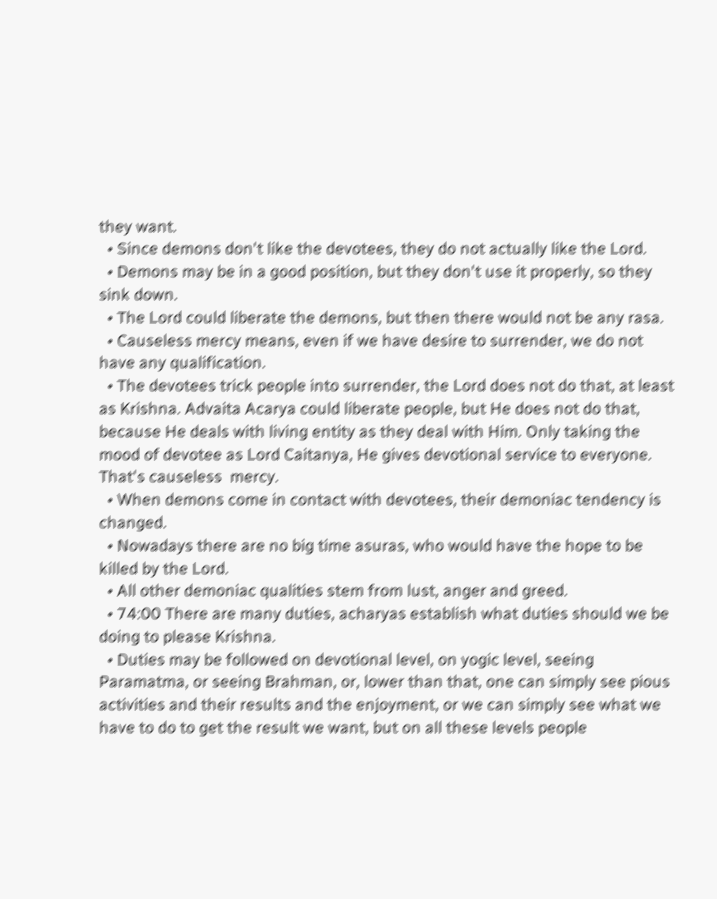they want.
  • Since demons don't like the devotees, they do not actually like the Lord.
  • Demons may be in a good position, but they don't use it properly, so they sink down.
  • The Lord could liberate the demons, but then there would not be any rasa.
  • Causeless mercy means, even if we have desire to surrender, we do not have any qualification.
  • The devotees trick people into surrender, the Lord does not do that, at least as Krishna. Advaita Acarya could liberate people, but He does not do that, because He deals with living entity as they deal with Him. Only taking the mood of devotee as Lord Caitanya, He gives devotional service to everyone. That's causeless  mercy.
  • When demons come in contact with devotees, their demoniac tendency is changed.
  • Nowadays there are no big time asuras, who would have the hope to be killed by the Lord.
  • All other demoniac qualities stem from lust, anger and greed.
  • 74:00 There are many duties, acharyas establish what duties should we be doing to please Krishna.
  • Duties may be followed on devotional level, on yogic level, seeing Paramatma, or seeing Brahman, or, lower than that, one can simply see pious activities and their results and the enjoyment, or we can simply see what we have to do to get the result we want, but on all these levels people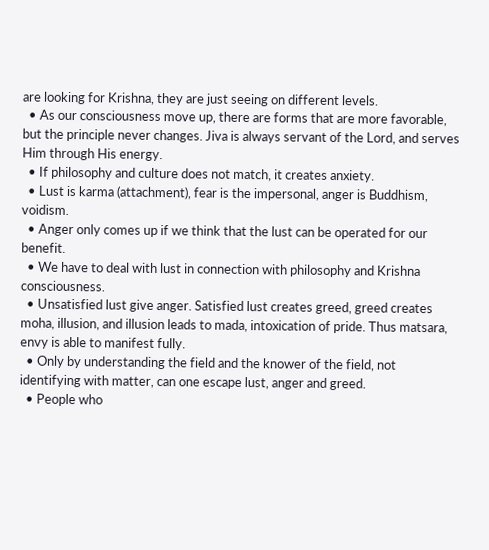are looking for Krishna, they are just seeing on different levels.
  • As our consciousness move up, there are forms that are more favorable, but the principle never changes. Jiva is always servant of the Lord, and serves Him through His energy.
  • If philosophy and culture does not match, it creates anxiety.
  • Lust is karma (attachment), fear is the impersonal, anger is Buddhism, voidism.
  • Anger only comes up if we think that the lust can be operated for our benefit.
  • We have to deal with lust in connection with philosophy and Krishna consciousness.
  • Unsatisfied lust give anger. Satisfied lust creates greed, greed creates moha, illusion, and illusion leads to mada, intoxication of pride. Thus matsara, envy is able to manifest fully.
  • Only by understanding the field and the knower of the field, not identifying with matter, can one escape lust, anger and greed.
  • People who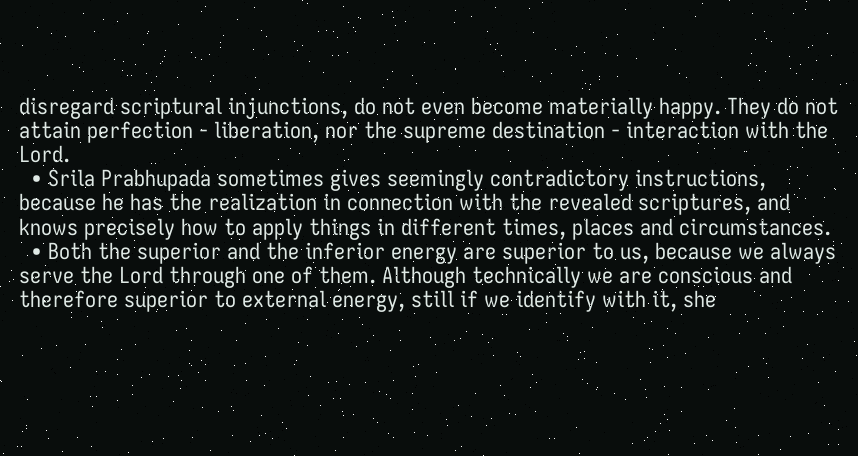disregard scriptural injunctions, do not even become materially happy. They do not attain perfection - liberation, nor the supreme destination - interaction with the Lord.
  • Srila Prabhupada sometimes gives seemingly contradictory instructions, because he has the realization in connection with the revealed scriptures, and knows precisely how to apply things in different times, places and circumstances.
  • Both the superior and the inferior energy are superior to us, because we always serve the Lord through one of them. Although technically we are conscious and therefore superior to external energy, still if we identify with it, she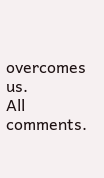overcomes us.
All comments.